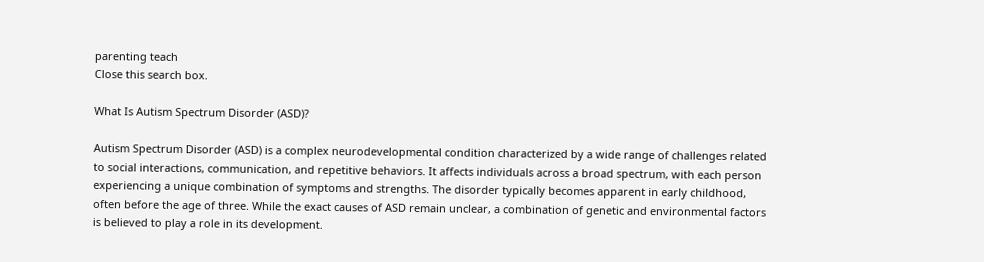parenting teach
Close this search box.

What Is Autism Spectrum Disorder (ASD)?

Autism Spectrum Disorder (ASD) is a complex neurodevelopmental condition characterized by a wide range of challenges related to social interactions, communication, and repetitive behaviors. It affects individuals across a broad spectrum, with each person experiencing a unique combination of symptoms and strengths. The disorder typically becomes apparent in early childhood, often before the age of three. While the exact causes of ASD remain unclear, a combination of genetic and environmental factors is believed to play a role in its development.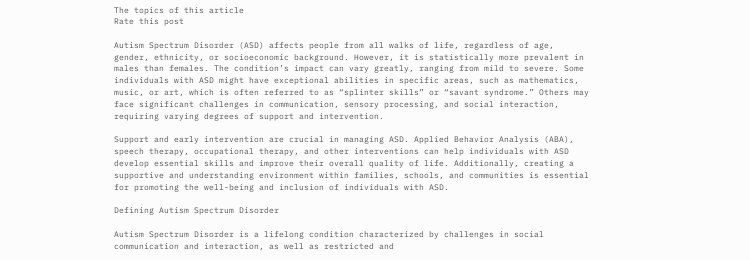The topics of this article
Rate this post

Autism Spectrum Disorder (ASD) affects people from all walks of life, regardless of age, gender, ethnicity, or socioeconomic background. However, it is statistically more prevalent in males than females. The condition’s impact can vary greatly, ranging from mild to severe. Some individuals with ASD might have exceptional abilities in specific areas, such as mathematics, music, or art, which is often referred to as “splinter skills” or “savant syndrome.” Others may face significant challenges in communication, sensory processing, and social interaction, requiring varying degrees of support and intervention.

Support and early intervention are crucial in managing ASD. Applied Behavior Analysis (ABA), speech therapy, occupational therapy, and other interventions can help individuals with ASD develop essential skills and improve their overall quality of life. Additionally, creating a supportive and understanding environment within families, schools, and communities is essential for promoting the well-being and inclusion of individuals with ASD.

Defining Autism Spectrum Disorder

Autism Spectrum Disorder is a lifelong condition characterized by challenges in social communication and interaction, as well as restricted and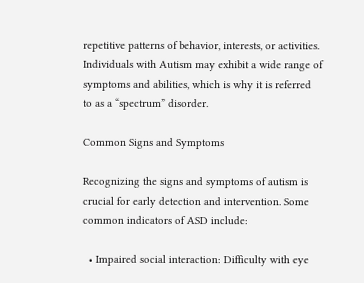repetitive patterns of behavior, interests, or activities. Individuals with Autism may exhibit a wide range of symptoms and abilities, which is why it is referred to as a “spectrum” disorder.

Common Signs and Symptoms

Recognizing the signs and symptoms of autism is crucial for early detection and intervention. Some common indicators of ASD include:

  • Impaired social interaction: Difficulty with eye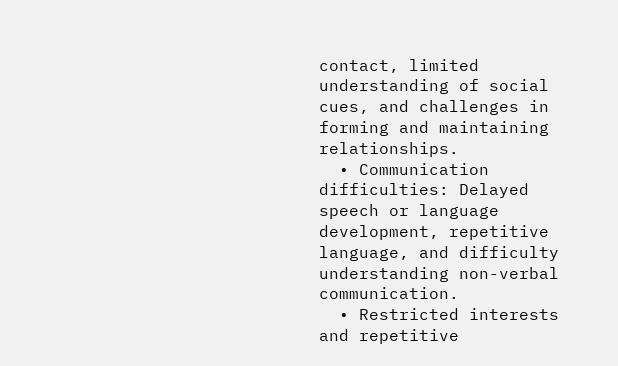contact, limited understanding of social cues, and challenges in forming and maintaining relationships.
  • Communication difficulties: Delayed speech or language development, repetitive language, and difficulty understanding non-verbal communication.
  • Restricted interests and repetitive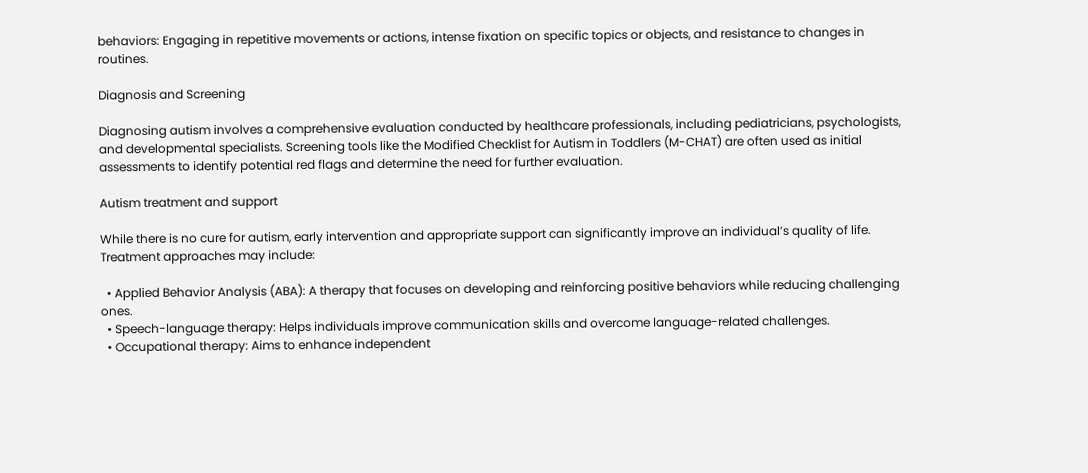behaviors: Engaging in repetitive movements or actions, intense fixation on specific topics or objects, and resistance to changes in routines.

Diagnosis and Screening

Diagnosing autism involves a comprehensive evaluation conducted by healthcare professionals, including pediatricians, psychologists, and developmental specialists. Screening tools like the Modified Checklist for Autism in Toddlers (M-CHAT) are often used as initial assessments to identify potential red flags and determine the need for further evaluation.

Autism treatment and support

While there is no cure for autism, early intervention and appropriate support can significantly improve an individual’s quality of life. Treatment approaches may include:

  • Applied Behavior Analysis (ABA): A therapy that focuses on developing and reinforcing positive behaviors while reducing challenging ones.
  • Speech-language therapy: Helps individuals improve communication skills and overcome language-related challenges.
  • Occupational therapy: Aims to enhance independent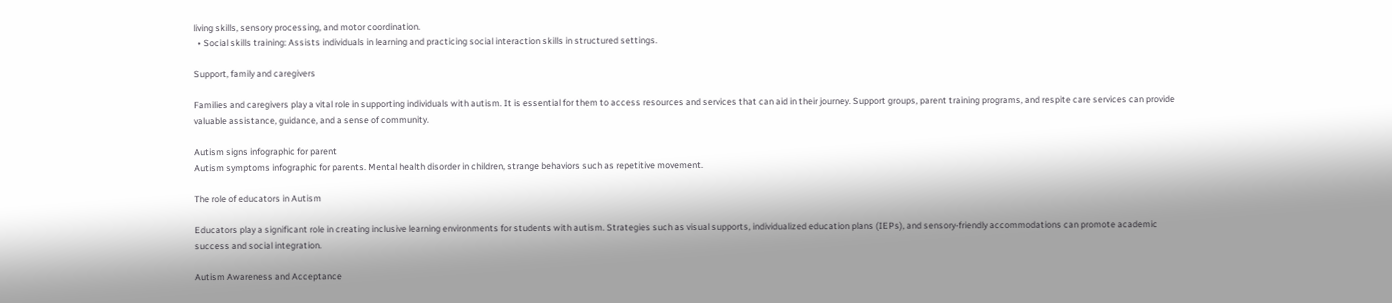living skills, sensory processing, and motor coordination.
  • Social skills training: Assists individuals in learning and practicing social interaction skills in structured settings.

Support, family and caregivers

Families and caregivers play a vital role in supporting individuals with autism. It is essential for them to access resources and services that can aid in their journey. Support groups, parent training programs, and respite care services can provide valuable assistance, guidance, and a sense of community.

Autism signs infographic for parent
Autism symptoms infographic for parents. Mental health disorder in children, strange behaviors such as repetitive movement.

The role of educators in Autism

Educators play a significant role in creating inclusive learning environments for students with autism. Strategies such as visual supports, individualized education plans (IEPs), and sensory-friendly accommodations can promote academic success and social integration.

Autism Awareness and Acceptance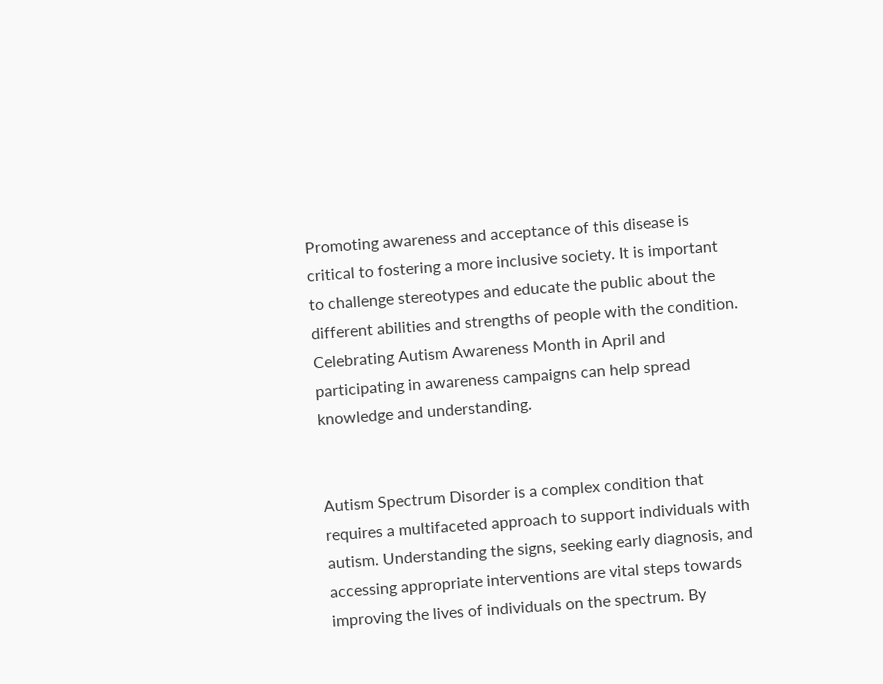Promoting awareness and acceptance of this disease is critical to fostering a more inclusive society. It is important to challenge stereotypes and educate the public about the different abilities and strengths of people with the condition. Celebrating Autism Awareness Month in April and participating in awareness campaigns can help spread knowledge and understanding.


Autism Spectrum Disorder is a complex condition that requires a multifaceted approach to support individuals with autism. Understanding the signs, seeking early diagnosis, and accessing appropriate interventions are vital steps towards improving the lives of individuals on the spectrum. By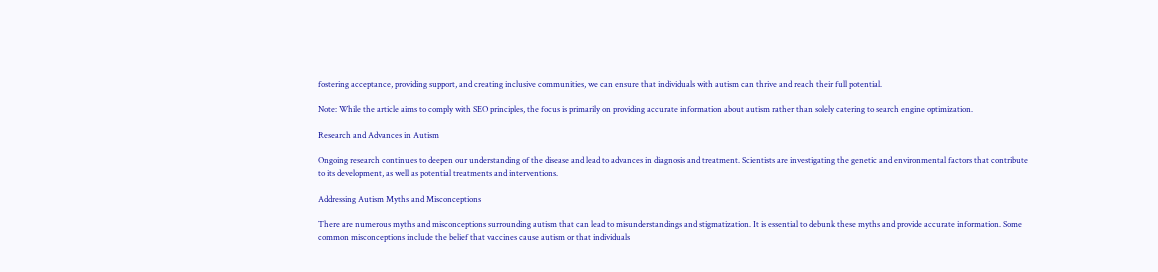fostering acceptance, providing support, and creating inclusive communities, we can ensure that individuals with autism can thrive and reach their full potential.

Note: While the article aims to comply with SEO principles, the focus is primarily on providing accurate information about autism rather than solely catering to search engine optimization.

Research and Advances in Autism

Ongoing research continues to deepen our understanding of the disease and lead to advances in diagnosis and treatment. Scientists are investigating the genetic and environmental factors that contribute to its development, as well as potential treatments and interventions.

Addressing Autism Myths and Misconceptions

There are numerous myths and misconceptions surrounding autism that can lead to misunderstandings and stigmatization. It is essential to debunk these myths and provide accurate information. Some common misconceptions include the belief that vaccines cause autism or that individuals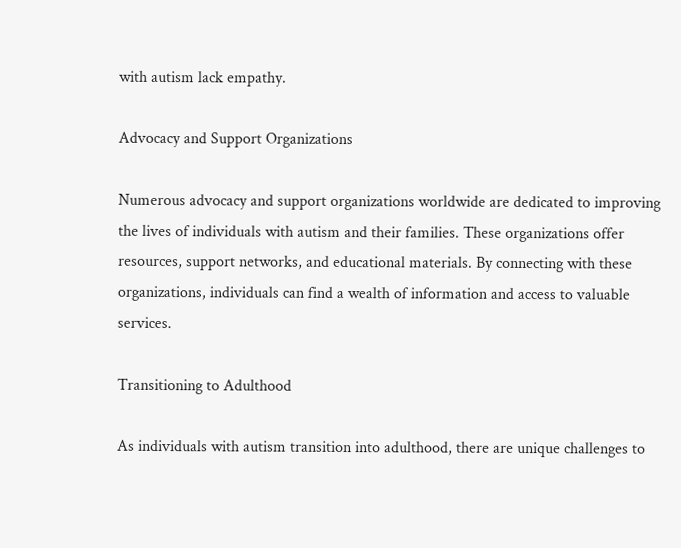with autism lack empathy.

Advocacy and Support Organizations

Numerous advocacy and support organizations worldwide are dedicated to improving the lives of individuals with autism and their families. These organizations offer resources, support networks, and educational materials. By connecting with these organizations, individuals can find a wealth of information and access to valuable services.

Transitioning to Adulthood

As individuals with autism transition into adulthood, there are unique challenges to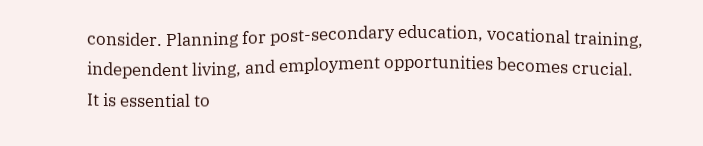consider. Planning for post-secondary education, vocational training, independent living, and employment opportunities becomes crucial. It is essential to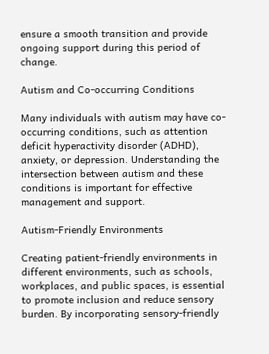ensure a smooth transition and provide ongoing support during this period of change.

Autism and Co-occurring Conditions

Many individuals with autism may have co-occurring conditions, such as attention deficit hyperactivity disorder (ADHD), anxiety, or depression. Understanding the intersection between autism and these conditions is important for effective management and support.

Autism-Friendly Environments

Creating patient-friendly environments in different environments, such as schools, workplaces, and public spaces, is essential to promote inclusion and reduce sensory burden. By incorporating sensory-friendly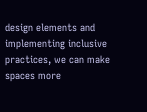design elements and implementing inclusive practices, we can make spaces more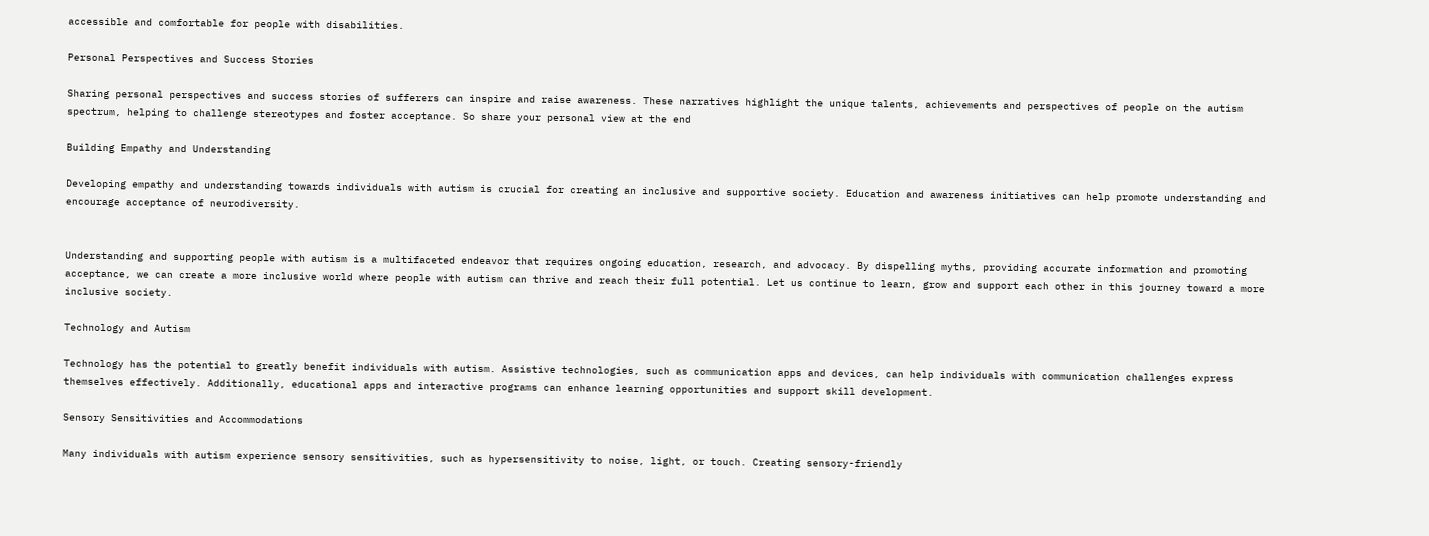accessible and comfortable for people with disabilities.

Personal Perspectives and Success Stories

Sharing personal perspectives and success stories of sufferers can inspire and raise awareness. These narratives highlight the unique talents, achievements and perspectives of people on the autism spectrum, helping to challenge stereotypes and foster acceptance. So share your personal view at the end

Building Empathy and Understanding

Developing empathy and understanding towards individuals with autism is crucial for creating an inclusive and supportive society. Education and awareness initiatives can help promote understanding and encourage acceptance of neurodiversity.


Understanding and supporting people with autism is a multifaceted endeavor that requires ongoing education, research, and advocacy. By dispelling myths, providing accurate information and promoting acceptance, we can create a more inclusive world where people with autism can thrive and reach their full potential. Let us continue to learn, grow and support each other in this journey toward a more inclusive society.

Technology and Autism

Technology has the potential to greatly benefit individuals with autism. Assistive technologies, such as communication apps and devices, can help individuals with communication challenges express themselves effectively. Additionally, educational apps and interactive programs can enhance learning opportunities and support skill development.

Sensory Sensitivities and Accommodations

Many individuals with autism experience sensory sensitivities, such as hypersensitivity to noise, light, or touch. Creating sensory-friendly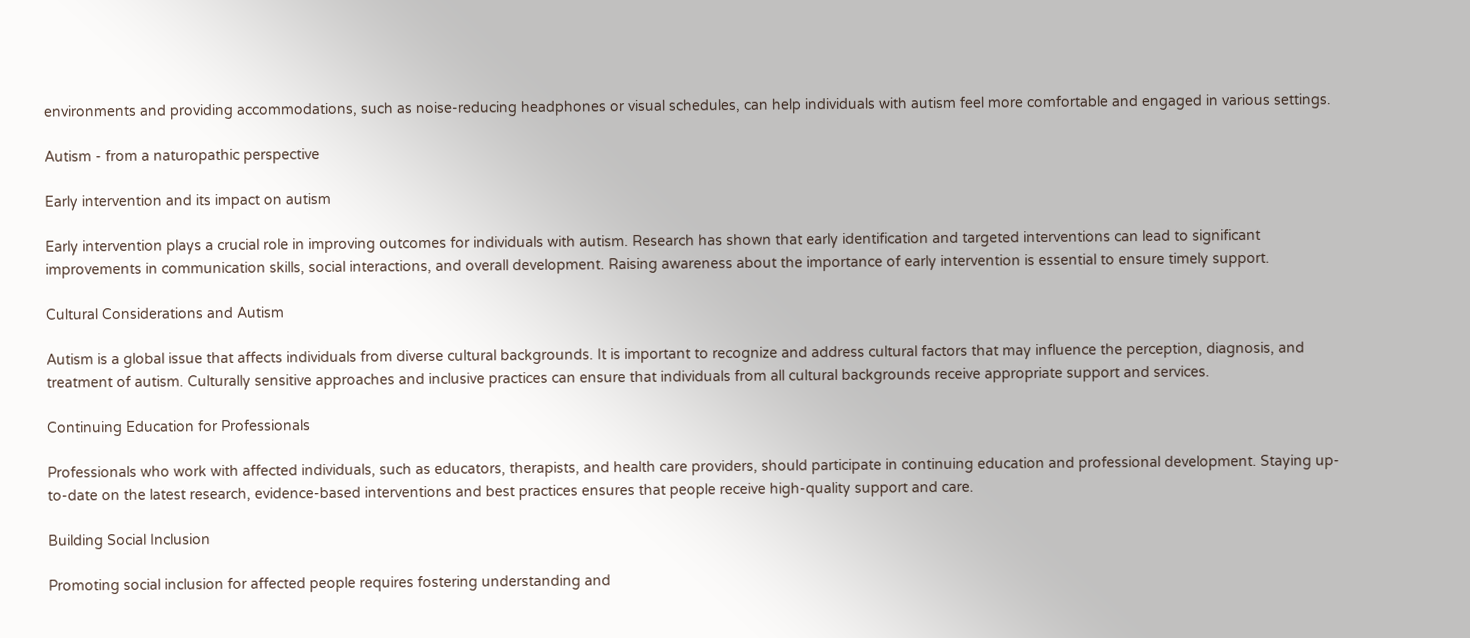environments and providing accommodations, such as noise-reducing headphones or visual schedules, can help individuals with autism feel more comfortable and engaged in various settings.

Autism - from a naturopathic perspective

Early intervention and its impact on autism

Early intervention plays a crucial role in improving outcomes for individuals with autism. Research has shown that early identification and targeted interventions can lead to significant improvements in communication skills, social interactions, and overall development. Raising awareness about the importance of early intervention is essential to ensure timely support.

Cultural Considerations and Autism

Autism is a global issue that affects individuals from diverse cultural backgrounds. It is important to recognize and address cultural factors that may influence the perception, diagnosis, and treatment of autism. Culturally sensitive approaches and inclusive practices can ensure that individuals from all cultural backgrounds receive appropriate support and services.

Continuing Education for Professionals

Professionals who work with affected individuals, such as educators, therapists, and health care providers, should participate in continuing education and professional development. Staying up-to-date on the latest research, evidence-based interventions and best practices ensures that people receive high-quality support and care.

Building Social Inclusion

Promoting social inclusion for affected people requires fostering understanding and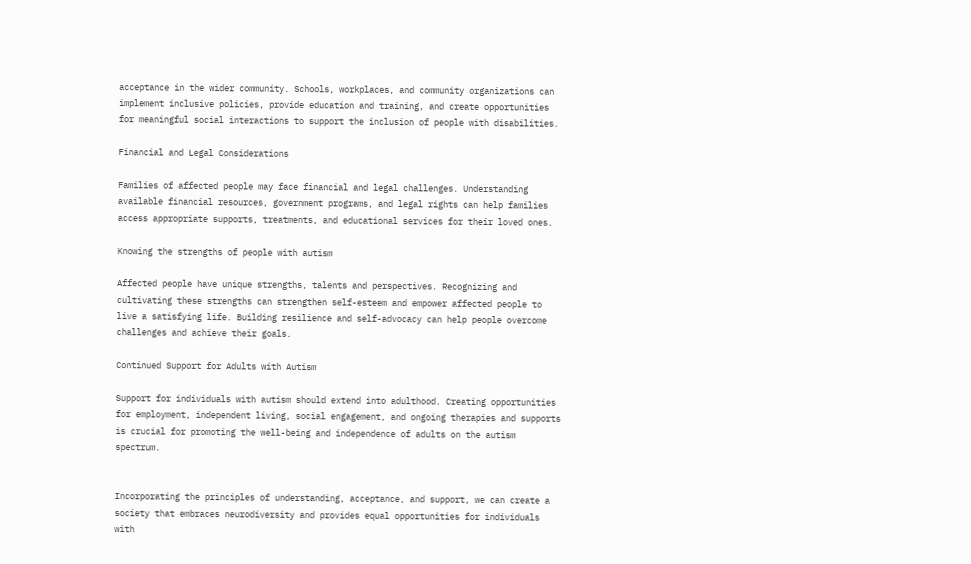acceptance in the wider community. Schools, workplaces, and community organizations can implement inclusive policies, provide education and training, and create opportunities for meaningful social interactions to support the inclusion of people with disabilities.

Financial and Legal Considerations

Families of affected people may face financial and legal challenges. Understanding available financial resources, government programs, and legal rights can help families access appropriate supports, treatments, and educational services for their loved ones.

Knowing the strengths of people with autism

Affected people have unique strengths, talents and perspectives. Recognizing and cultivating these strengths can strengthen self-esteem and empower affected people to live a satisfying life. Building resilience and self-advocacy can help people overcome challenges and achieve their goals.

Continued Support for Adults with Autism

Support for individuals with autism should extend into adulthood. Creating opportunities for employment, independent living, social engagement, and ongoing therapies and supports is crucial for promoting the well-being and independence of adults on the autism spectrum.


Incorporating the principles of understanding, acceptance, and support, we can create a society that embraces neurodiversity and provides equal opportunities for individuals with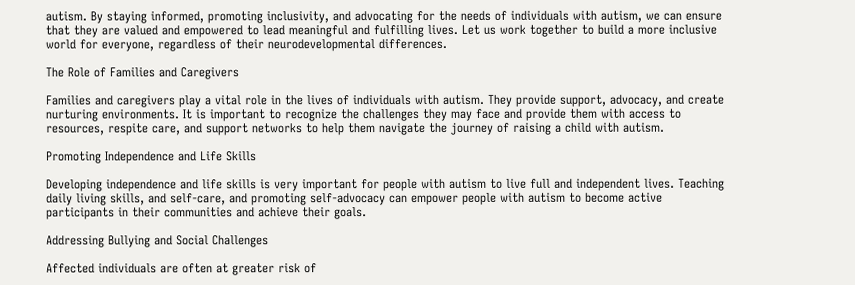autism. By staying informed, promoting inclusivity, and advocating for the needs of individuals with autism, we can ensure that they are valued and empowered to lead meaningful and fulfilling lives. Let us work together to build a more inclusive world for everyone, regardless of their neurodevelopmental differences.

The Role of Families and Caregivers

Families and caregivers play a vital role in the lives of individuals with autism. They provide support, advocacy, and create nurturing environments. It is important to recognize the challenges they may face and provide them with access to resources, respite care, and support networks to help them navigate the journey of raising a child with autism.

Promoting Independence and Life Skills

Developing independence and life skills is very important for people with autism to live full and independent lives. Teaching daily living skills, and self-care, and promoting self-advocacy can empower people with autism to become active participants in their communities and achieve their goals.

Addressing Bullying and Social Challenges

Affected individuals are often at greater risk of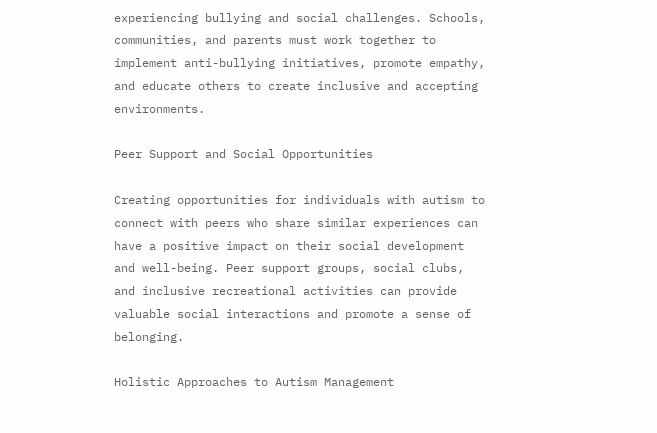experiencing bullying and social challenges. Schools, communities, and parents must work together to implement anti-bullying initiatives, promote empathy, and educate others to create inclusive and accepting environments.

Peer Support and Social Opportunities

Creating opportunities for individuals with autism to connect with peers who share similar experiences can have a positive impact on their social development and well-being. Peer support groups, social clubs, and inclusive recreational activities can provide valuable social interactions and promote a sense of belonging.

Holistic Approaches to Autism Management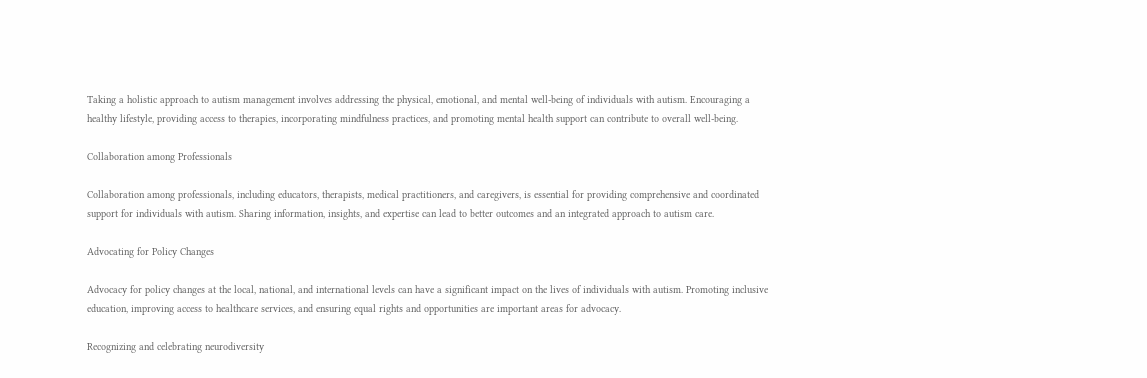Taking a holistic approach to autism management involves addressing the physical, emotional, and mental well-being of individuals with autism. Encouraging a healthy lifestyle, providing access to therapies, incorporating mindfulness practices, and promoting mental health support can contribute to overall well-being.

Collaboration among Professionals

Collaboration among professionals, including educators, therapists, medical practitioners, and caregivers, is essential for providing comprehensive and coordinated support for individuals with autism. Sharing information, insights, and expertise can lead to better outcomes and an integrated approach to autism care.

Advocating for Policy Changes

Advocacy for policy changes at the local, national, and international levels can have a significant impact on the lives of individuals with autism. Promoting inclusive education, improving access to healthcare services, and ensuring equal rights and opportunities are important areas for advocacy.

Recognizing and celebrating neurodiversity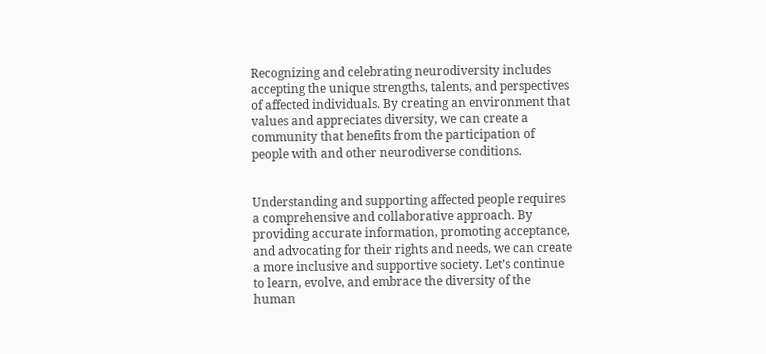Recognizing and celebrating neurodiversity includes accepting the unique strengths, talents, and perspectives of affected individuals. By creating an environment that values and appreciates diversity, we can create a community that benefits from the participation of people with and other neurodiverse conditions.


Understanding and supporting affected people requires a comprehensive and collaborative approach. By providing accurate information, promoting acceptance, and advocating for their rights and needs, we can create a more inclusive and supportive society. Let’s continue to learn, evolve, and embrace the diversity of the human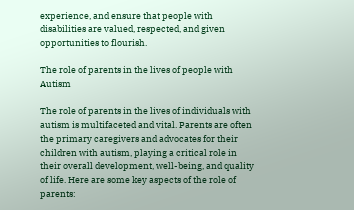experience, and ensure that people with disabilities are valued, respected, and given opportunities to flourish.

The role of parents in the lives of people with Autism

The role of parents in the lives of individuals with autism is multifaceted and vital. Parents are often the primary caregivers and advocates for their children with autism, playing a critical role in their overall development, well-being, and quality of life. Here are some key aspects of the role of parents: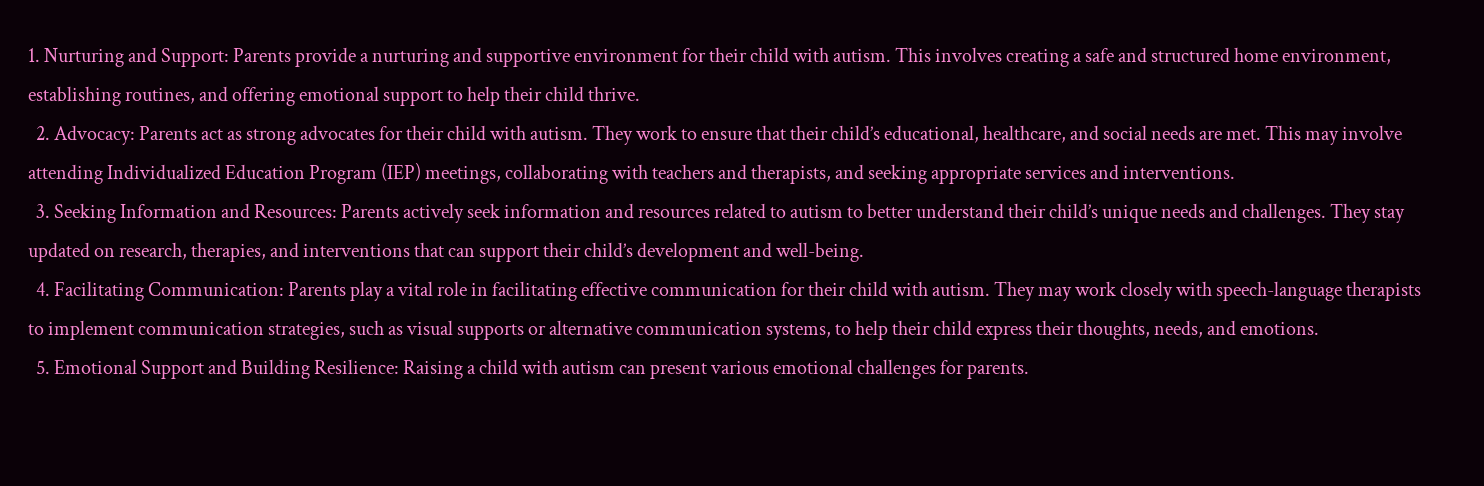1. Nurturing and Support: Parents provide a nurturing and supportive environment for their child with autism. This involves creating a safe and structured home environment, establishing routines, and offering emotional support to help their child thrive.
  2. Advocacy: Parents act as strong advocates for their child with autism. They work to ensure that their child’s educational, healthcare, and social needs are met. This may involve attending Individualized Education Program (IEP) meetings, collaborating with teachers and therapists, and seeking appropriate services and interventions.
  3. Seeking Information and Resources: Parents actively seek information and resources related to autism to better understand their child’s unique needs and challenges. They stay updated on research, therapies, and interventions that can support their child’s development and well-being.
  4. Facilitating Communication: Parents play a vital role in facilitating effective communication for their child with autism. They may work closely with speech-language therapists to implement communication strategies, such as visual supports or alternative communication systems, to help their child express their thoughts, needs, and emotions.
  5. Emotional Support and Building Resilience: Raising a child with autism can present various emotional challenges for parents.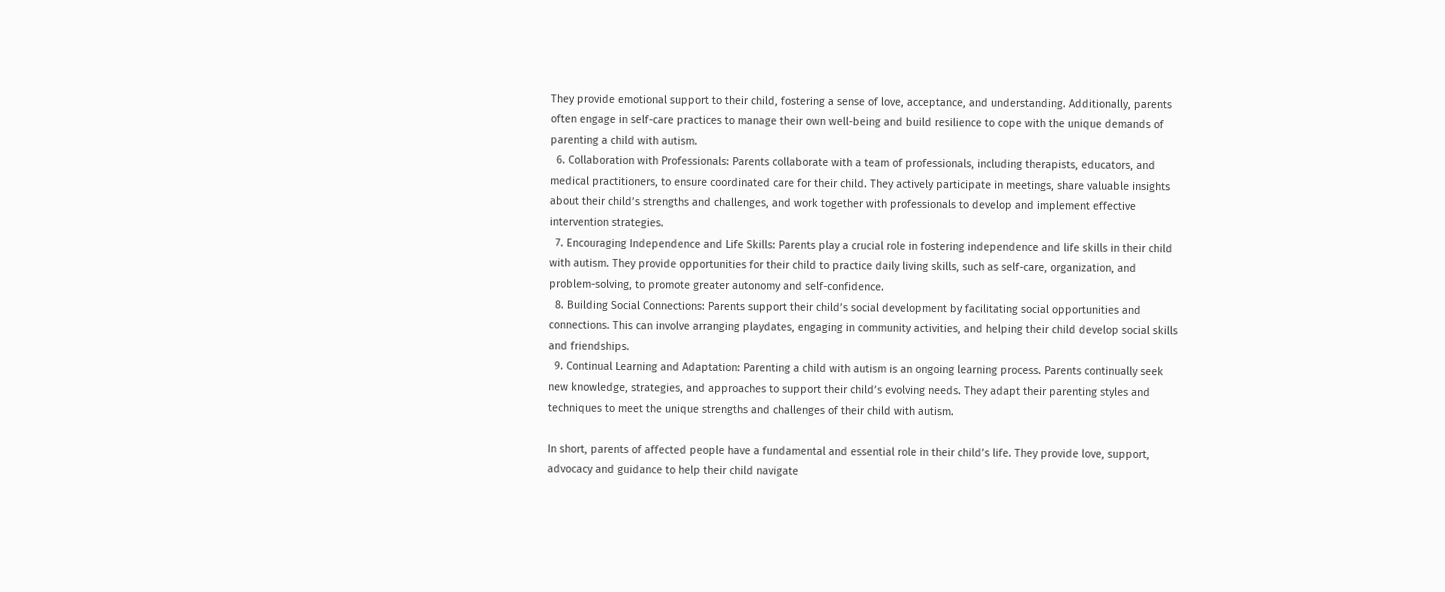They provide emotional support to their child, fostering a sense of love, acceptance, and understanding. Additionally, parents often engage in self-care practices to manage their own well-being and build resilience to cope with the unique demands of parenting a child with autism.
  6. Collaboration with Professionals: Parents collaborate with a team of professionals, including therapists, educators, and medical practitioners, to ensure coordinated care for their child. They actively participate in meetings, share valuable insights about their child’s strengths and challenges, and work together with professionals to develop and implement effective intervention strategies.
  7. Encouraging Independence and Life Skills: Parents play a crucial role in fostering independence and life skills in their child with autism. They provide opportunities for their child to practice daily living skills, such as self-care, organization, and problem-solving, to promote greater autonomy and self-confidence.
  8. Building Social Connections: Parents support their child’s social development by facilitating social opportunities and connections. This can involve arranging playdates, engaging in community activities, and helping their child develop social skills and friendships.
  9. Continual Learning and Adaptation: Parenting a child with autism is an ongoing learning process. Parents continually seek new knowledge, strategies, and approaches to support their child’s evolving needs. They adapt their parenting styles and techniques to meet the unique strengths and challenges of their child with autism.

In short, parents of affected people have a fundamental and essential role in their child’s life. They provide love, support, advocacy and guidance to help their child navigate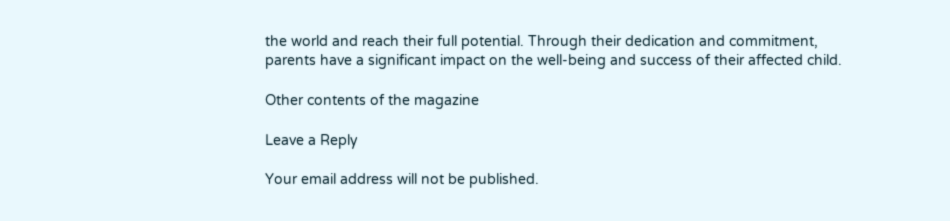the world and reach their full potential. Through their dedication and commitment, parents have a significant impact on the well-being and success of their affected child.

Other contents of the magazine

Leave a Reply

Your email address will not be published.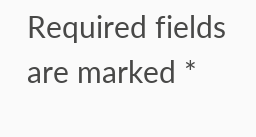Required fields are marked *